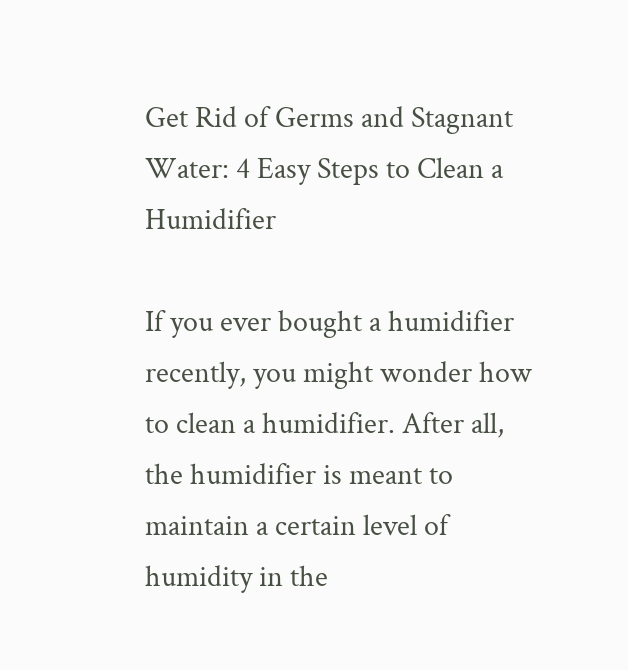Get Rid of Germs and Stagnant Water: 4 Easy Steps to Clean a Humidifier

If you ever bought a humidifier recently, you might wonder how to clean a humidifier. After all, the humidifier is meant to maintain a certain level of humidity in the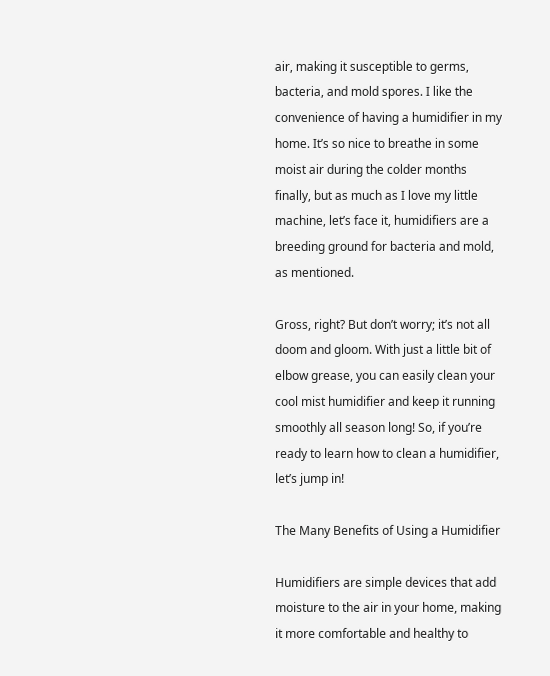air, making it susceptible to germs, bacteria, and mold spores. I like the convenience of having a humidifier in my home. It’s so nice to breathe in some moist air during the colder months finally, but as much as I love my little machine, let’s face it, humidifiers are a breeding ground for bacteria and mold, as mentioned.

Gross, right? But don’t worry; it’s not all doom and gloom. With just a little bit of elbow grease, you can easily clean your cool mist humidifier and keep it running smoothly all season long! So, if you’re ready to learn how to clean a humidifier, let’s jump in!

The Many Benefits of Using a Humidifier

Humidifiers are simple devices that add moisture to the air in your home, making it more comfortable and healthy to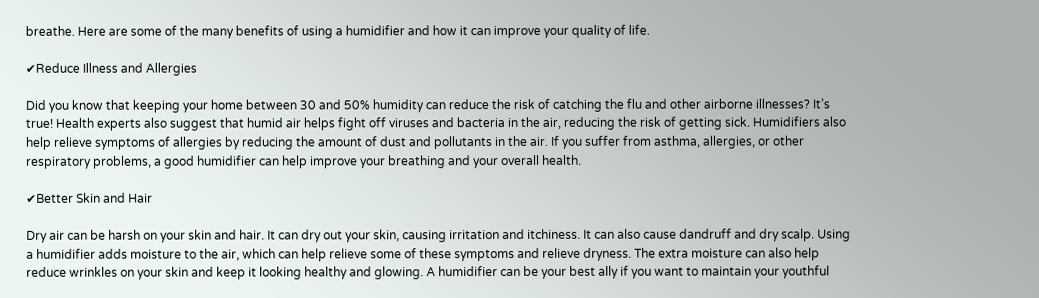breathe. Here are some of the many benefits of using a humidifier and how it can improve your quality of life.

✔Reduce Illness and Allergies

Did you know that keeping your home between 30 and 50% humidity can reduce the risk of catching the flu and other airborne illnesses? It’s true! Health experts also suggest that humid air helps fight off viruses and bacteria in the air, reducing the risk of getting sick. Humidifiers also help relieve symptoms of allergies by reducing the amount of dust and pollutants in the air. If you suffer from asthma, allergies, or other respiratory problems, a good humidifier can help improve your breathing and your overall health.

✔Better Skin and Hair

Dry air can be harsh on your skin and hair. It can dry out your skin, causing irritation and itchiness. It can also cause dandruff and dry scalp. Using a humidifier adds moisture to the air, which can help relieve some of these symptoms and relieve dryness. The extra moisture can also help reduce wrinkles on your skin and keep it looking healthy and glowing. A humidifier can be your best ally if you want to maintain your youthful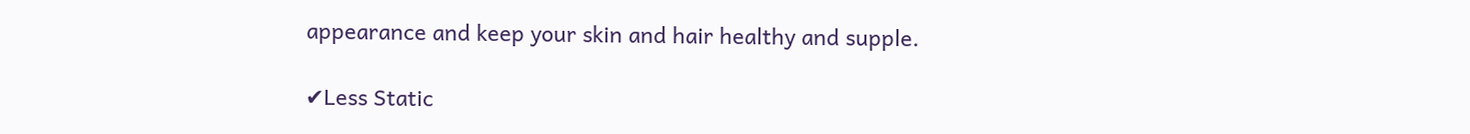appearance and keep your skin and hair healthy and supple.

✔Less Static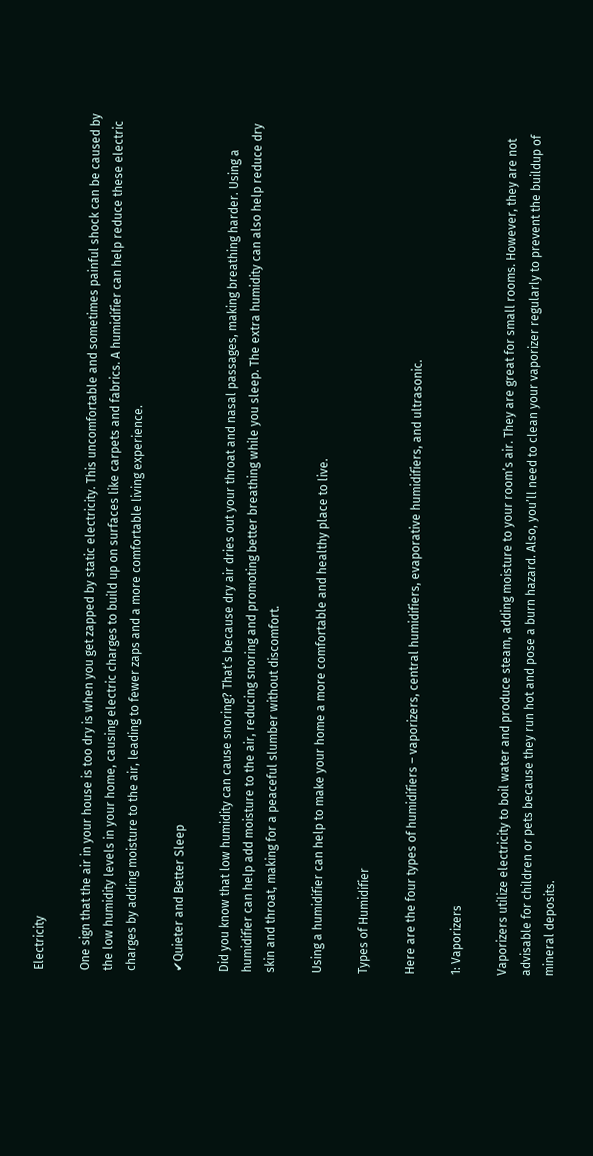Electricity

One sign that the air in your house is too dry is when you get zapped by static electricity. This uncomfortable and sometimes painful shock can be caused by the low humidity levels in your home, causing electric charges to build up on surfaces like carpets and fabrics. A humidifier can help reduce these electric charges by adding moisture to the air, leading to fewer zaps and a more comfortable living experience.

✔Quieter and Better Sleep

Did you know that low humidity can cause snoring? That’s because dry air dries out your throat and nasal passages, making breathing harder. Using a humidifier can help add moisture to the air, reducing snoring and promoting better breathing while you sleep. The extra humidity can also help reduce dry skin and throat, making for a peaceful slumber without discomfort.

Using a humidifier can help to make your home a more comfortable and healthy place to live.

Types of Humidifier

Here are the four types of humidifiers – vaporizers, central humidifiers, evaporative humidifiers, and ultrasonic.

1: Vaporizers

Vaporizers utilize electricity to boil water and produce steam, adding moisture to your room’s air. They are great for small rooms. However, they are not advisable for children or pets because they run hot and pose a burn hazard. Also, you’ll need to clean your vaporizer regularly to prevent the buildup of mineral deposits.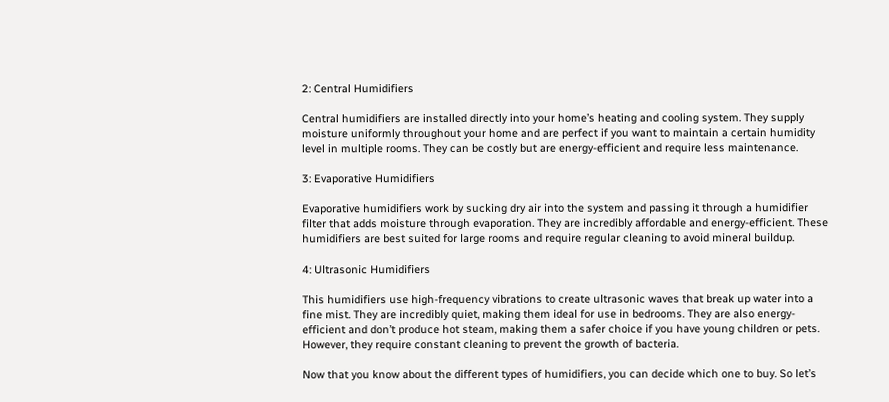2: Central Humidifiers

Central humidifiers are installed directly into your home’s heating and cooling system. They supply moisture uniformly throughout your home and are perfect if you want to maintain a certain humidity level in multiple rooms. They can be costly but are energy-efficient and require less maintenance.

3: Evaporative Humidifiers

Evaporative humidifiers work by sucking dry air into the system and passing it through a humidifier filter that adds moisture through evaporation. They are incredibly affordable and energy-efficient. These humidifiers are best suited for large rooms and require regular cleaning to avoid mineral buildup.

4: Ultrasonic Humidifiers

This humidifiers use high-frequency vibrations to create ultrasonic waves that break up water into a fine mist. They are incredibly quiet, making them ideal for use in bedrooms. They are also energy-efficient and don’t produce hot steam, making them a safer choice if you have young children or pets. However, they require constant cleaning to prevent the growth of bacteria.

Now that you know about the different types of humidifiers, you can decide which one to buy. So let’s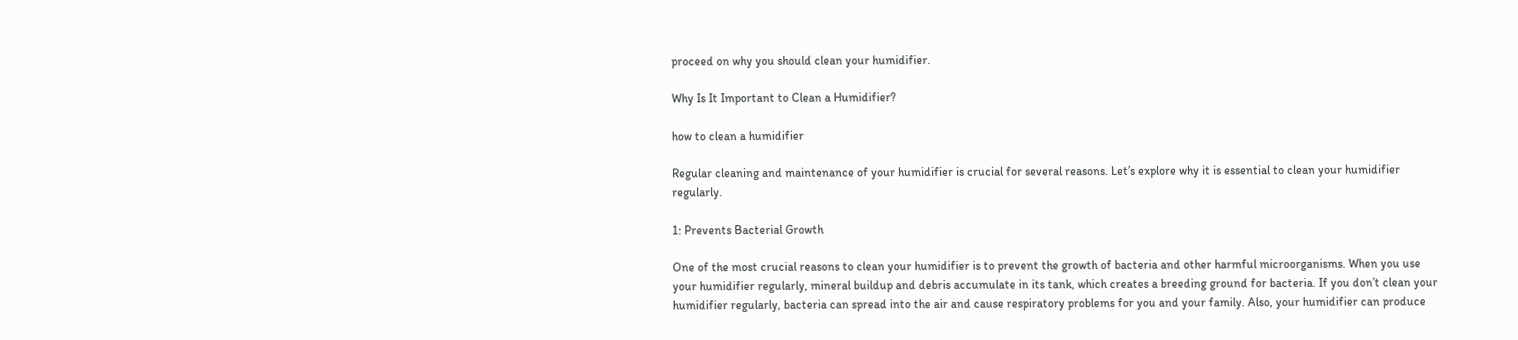proceed on why you should clean your humidifier.

Why Is It Important to Clean a Humidifier?

how to clean a humidifier

Regular cleaning and maintenance of your humidifier is crucial for several reasons. Let’s explore why it is essential to clean your humidifier regularly.

1: Prevents Bacterial Growth

One of the most crucial reasons to clean your humidifier is to prevent the growth of bacteria and other harmful microorganisms. When you use your humidifier regularly, mineral buildup and debris accumulate in its tank, which creates a breeding ground for bacteria. If you don’t clean your humidifier regularly, bacteria can spread into the air and cause respiratory problems for you and your family. Also, your humidifier can produce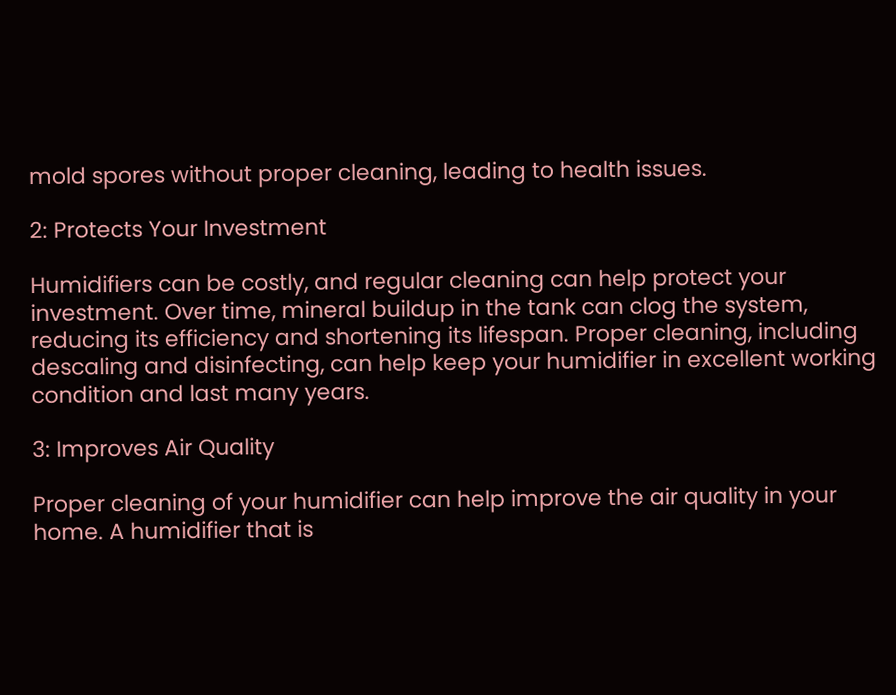mold spores without proper cleaning, leading to health issues.

2: Protects Your Investment

Humidifiers can be costly, and regular cleaning can help protect your investment. Over time, mineral buildup in the tank can clog the system, reducing its efficiency and shortening its lifespan. Proper cleaning, including descaling and disinfecting, can help keep your humidifier in excellent working condition and last many years.

3: Improves Air Quality

Proper cleaning of your humidifier can help improve the air quality in your home. A humidifier that is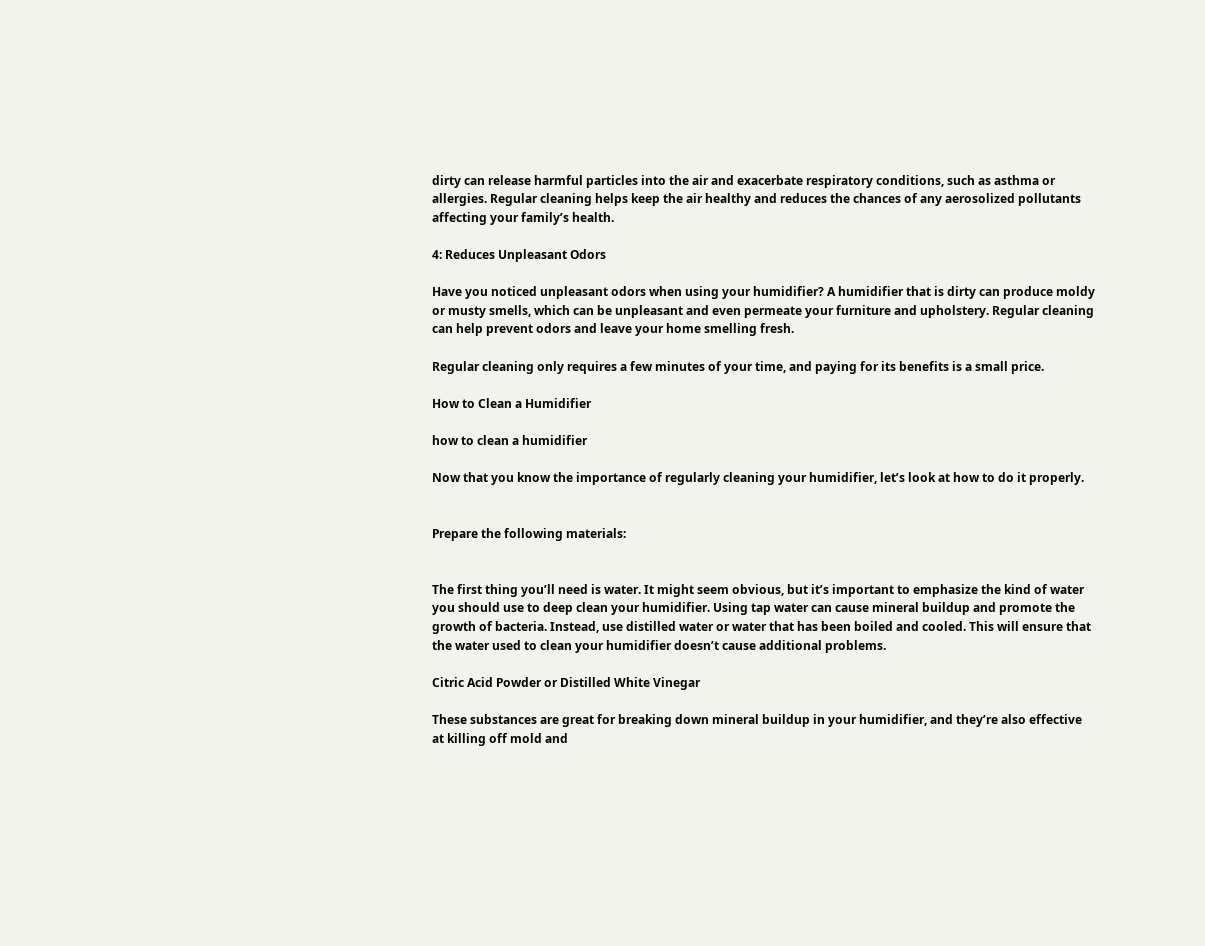dirty can release harmful particles into the air and exacerbate respiratory conditions, such as asthma or allergies. Regular cleaning helps keep the air healthy and reduces the chances of any aerosolized pollutants affecting your family’s health.

4: Reduces Unpleasant Odors

Have you noticed unpleasant odors when using your humidifier? A humidifier that is dirty can produce moldy or musty smells, which can be unpleasant and even permeate your furniture and upholstery. Regular cleaning can help prevent odors and leave your home smelling fresh.

Regular cleaning only requires a few minutes of your time, and paying for its benefits is a small price.

How to Clean a Humidifier

how to clean a humidifier

Now that you know the importance of regularly cleaning your humidifier, let’s look at how to do it properly.


Prepare the following materials:


The first thing you’ll need is water. It might seem obvious, but it’s important to emphasize the kind of water you should use to deep clean your humidifier. Using tap water can cause mineral buildup and promote the growth of bacteria. Instead, use distilled water or water that has been boiled and cooled. This will ensure that the water used to clean your humidifier doesn’t cause additional problems.

Citric Acid Powder or Distilled White Vinegar

These substances are great for breaking down mineral buildup in your humidifier, and they’re also effective at killing off mold and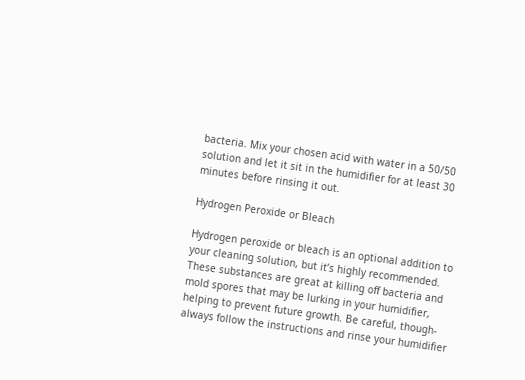bacteria. Mix your chosen acid with water in a 50/50 solution and let it sit in the humidifier for at least 30 minutes before rinsing it out.

Hydrogen Peroxide or Bleach

Hydrogen peroxide or bleach is an optional addition to your cleaning solution, but it’s highly recommended. These substances are great at killing off bacteria and mold spores that may be lurking in your humidifier, helping to prevent future growth. Be careful, though- always follow the instructions and rinse your humidifier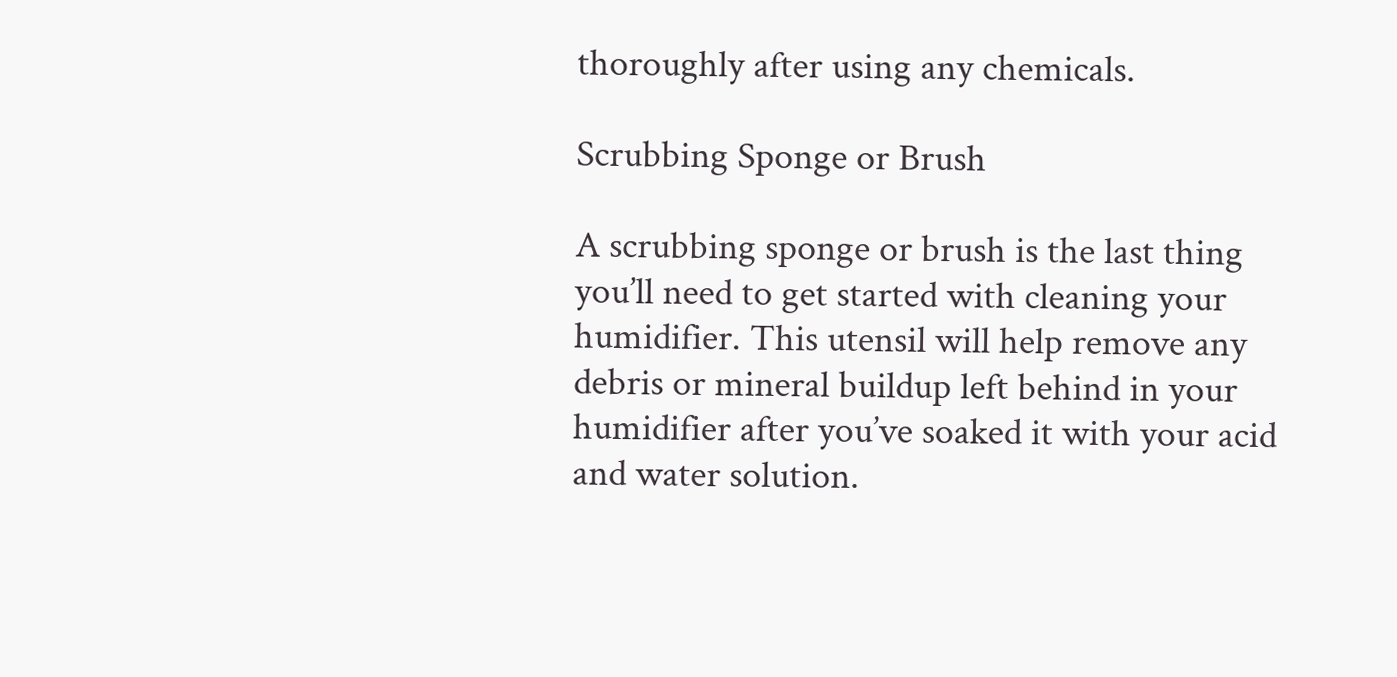thoroughly after using any chemicals.

Scrubbing Sponge or Brush

A scrubbing sponge or brush is the last thing you’ll need to get started with cleaning your humidifier. This utensil will help remove any debris or mineral buildup left behind in your humidifier after you’ve soaked it with your acid and water solution.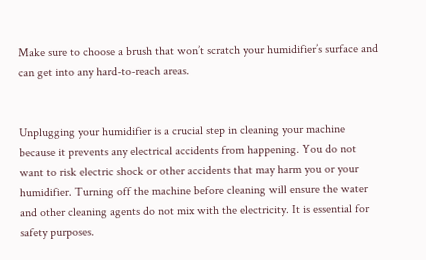Make sure to choose a brush that won’t scratch your humidifier’s surface and can get into any hard-to-reach areas.


Unplugging your humidifier is a crucial step in cleaning your machine because it prevents any electrical accidents from happening. You do not want to risk electric shock or other accidents that may harm you or your humidifier. Turning off the machine before cleaning will ensure the water and other cleaning agents do not mix with the electricity. It is essential for safety purposes.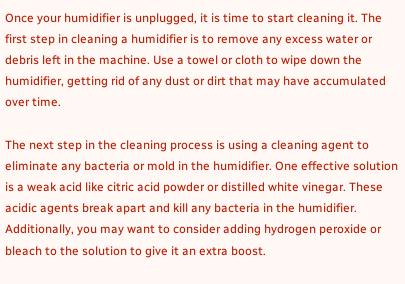Once your humidifier is unplugged, it is time to start cleaning it. The first step in cleaning a humidifier is to remove any excess water or debris left in the machine. Use a towel or cloth to wipe down the humidifier, getting rid of any dust or dirt that may have accumulated over time.

The next step in the cleaning process is using a cleaning agent to eliminate any bacteria or mold in the humidifier. One effective solution is a weak acid like citric acid powder or distilled white vinegar. These acidic agents break apart and kill any bacteria in the humidifier. Additionally, you may want to consider adding hydrogen peroxide or bleach to the solution to give it an extra boost.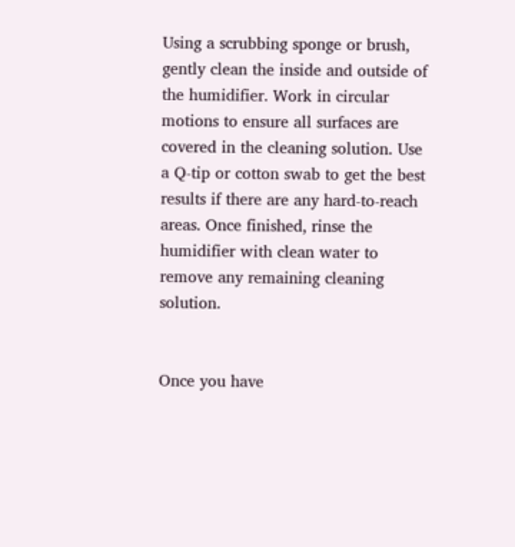Using a scrubbing sponge or brush, gently clean the inside and outside of the humidifier. Work in circular motions to ensure all surfaces are covered in the cleaning solution. Use a Q-tip or cotton swab to get the best results if there are any hard-to-reach areas. Once finished, rinse the humidifier with clean water to remove any remaining cleaning solution.


Once you have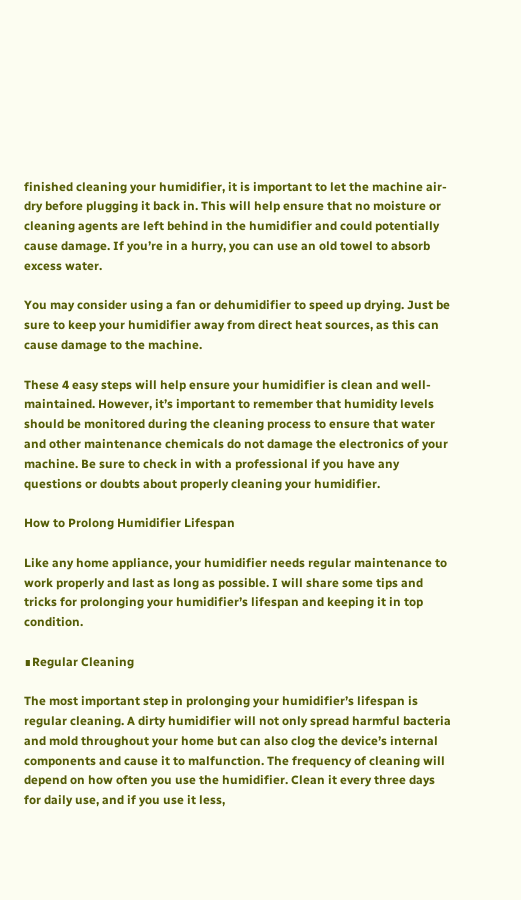finished cleaning your humidifier, it is important to let the machine air-dry before plugging it back in. This will help ensure that no moisture or cleaning agents are left behind in the humidifier and could potentially cause damage. If you’re in a hurry, you can use an old towel to absorb excess water.

You may consider using a fan or dehumidifier to speed up drying. Just be sure to keep your humidifier away from direct heat sources, as this can cause damage to the machine.

These 4 easy steps will help ensure your humidifier is clean and well-maintained. However, it’s important to remember that humidity levels should be monitored during the cleaning process to ensure that water and other maintenance chemicals do not damage the electronics of your machine. Be sure to check in with a professional if you have any questions or doubts about properly cleaning your humidifier.

How to Prolong Humidifier Lifespan

Like any home appliance, your humidifier needs regular maintenance to work properly and last as long as possible. I will share some tips and tricks for prolonging your humidifier’s lifespan and keeping it in top condition.

∎Regular Cleaning

The most important step in prolonging your humidifier’s lifespan is regular cleaning. A dirty humidifier will not only spread harmful bacteria and mold throughout your home but can also clog the device’s internal components and cause it to malfunction. The frequency of cleaning will depend on how often you use the humidifier. Clean it every three days for daily use, and if you use it less,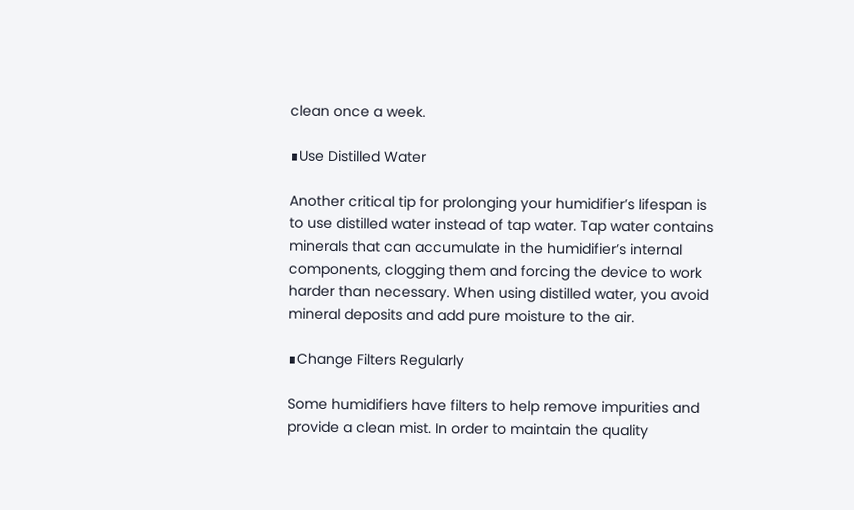clean once a week.

∎Use Distilled Water

Another critical tip for prolonging your humidifier’s lifespan is to use distilled water instead of tap water. Tap water contains minerals that can accumulate in the humidifier’s internal components, clogging them and forcing the device to work harder than necessary. When using distilled water, you avoid mineral deposits and add pure moisture to the air.

∎Change Filters Regularly

Some humidifiers have filters to help remove impurities and provide a clean mist. In order to maintain the quality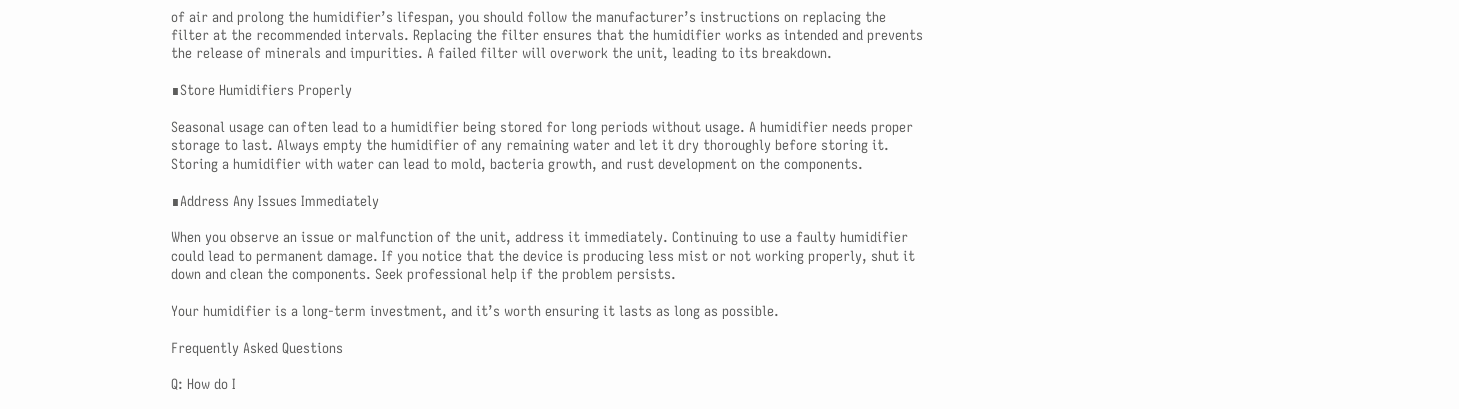of air and prolong the humidifier’s lifespan, you should follow the manufacturer’s instructions on replacing the filter at the recommended intervals. Replacing the filter ensures that the humidifier works as intended and prevents the release of minerals and impurities. A failed filter will overwork the unit, leading to its breakdown.

∎Store Humidifiers Properly

Seasonal usage can often lead to a humidifier being stored for long periods without usage. A humidifier needs proper storage to last. Always empty the humidifier of any remaining water and let it dry thoroughly before storing it. Storing a humidifier with water can lead to mold, bacteria growth, and rust development on the components.

∎Address Any Issues Immediately

When you observe an issue or malfunction of the unit, address it immediately. Continuing to use a faulty humidifier could lead to permanent damage. If you notice that the device is producing less mist or not working properly, shut it down and clean the components. Seek professional help if the problem persists.

Your humidifier is a long-term investment, and it’s worth ensuring it lasts as long as possible.

Frequently Asked Questions

Q: How do I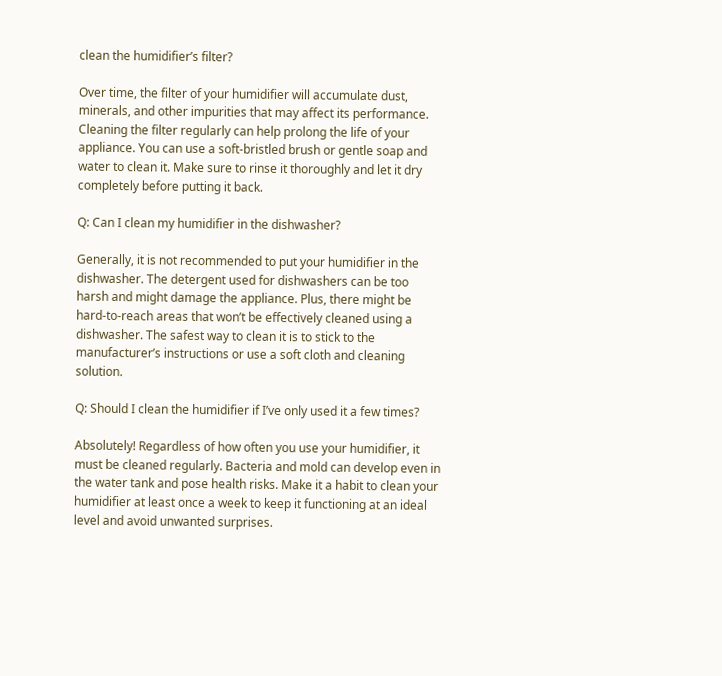clean the humidifier’s filter?

Over time, the filter of your humidifier will accumulate dust, minerals, and other impurities that may affect its performance. Cleaning the filter regularly can help prolong the life of your appliance. You can use a soft-bristled brush or gentle soap and water to clean it. Make sure to rinse it thoroughly and let it dry completely before putting it back.

Q: Can I clean my humidifier in the dishwasher?

Generally, it is not recommended to put your humidifier in the dishwasher. The detergent used for dishwashers can be too harsh and might damage the appliance. Plus, there might be hard-to-reach areas that won’t be effectively cleaned using a dishwasher. The safest way to clean it is to stick to the manufacturer’s instructions or use a soft cloth and cleaning solution.

Q: Should I clean the humidifier if I’ve only used it a few times?

Absolutely! Regardless of how often you use your humidifier, it must be cleaned regularly. Bacteria and mold can develop even in the water tank and pose health risks. Make it a habit to clean your humidifier at least once a week to keep it functioning at an ideal level and avoid unwanted surprises.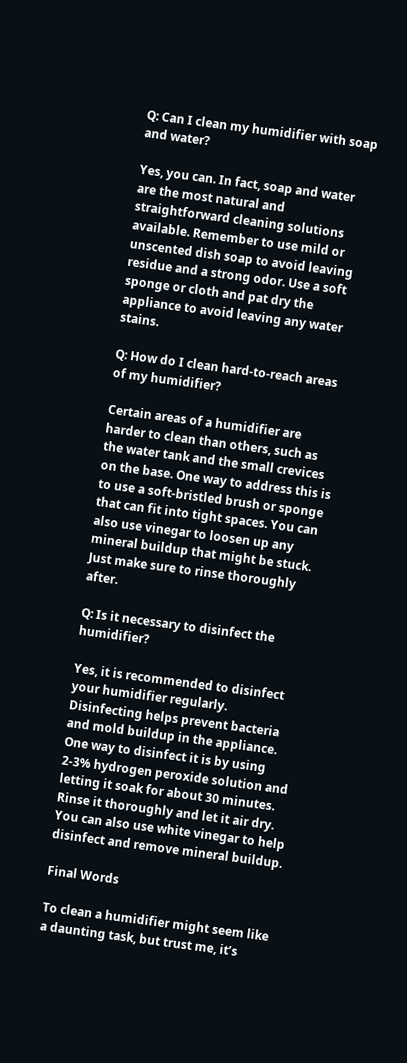Q: Can I clean my humidifier with soap and water?

Yes, you can. In fact, soap and water are the most natural and straightforward cleaning solutions available. Remember to use mild or unscented dish soap to avoid leaving residue and a strong odor. Use a soft sponge or cloth and pat dry the appliance to avoid leaving any water stains.

Q: How do I clean hard-to-reach areas of my humidifier?

Certain areas of a humidifier are harder to clean than others, such as the water tank and the small crevices on the base. One way to address this is to use a soft-bristled brush or sponge that can fit into tight spaces. You can also use vinegar to loosen up any mineral buildup that might be stuck. Just make sure to rinse thoroughly after.

Q: Is it necessary to disinfect the humidifier?

Yes, it is recommended to disinfect your humidifier regularly. Disinfecting helps prevent bacteria and mold buildup in the appliance. One way to disinfect it is by using 2-3% hydrogen peroxide solution and letting it soak for about 30 minutes. Rinse it thoroughly and let it air dry. You can also use white vinegar to help disinfect and remove mineral buildup.

Final Words

To clean a humidifier might seem like a daunting task, but trust me, it’s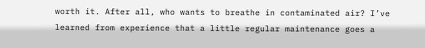worth it. After all, who wants to breathe in contaminated air? I’ve learned from experience that a little regular maintenance goes a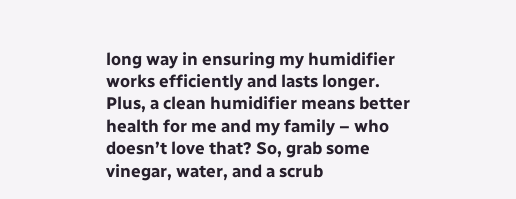long way in ensuring my humidifier works efficiently and lasts longer. Plus, a clean humidifier means better health for me and my family – who doesn’t love that? So, grab some vinegar, water, and a scrub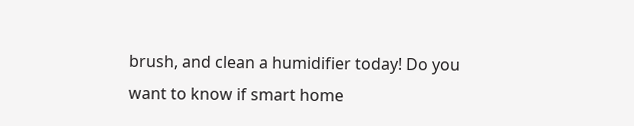brush, and clean a humidifier today! Do you want to know if smart home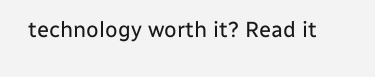technology worth it? Read it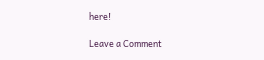here!

Leave a Comment